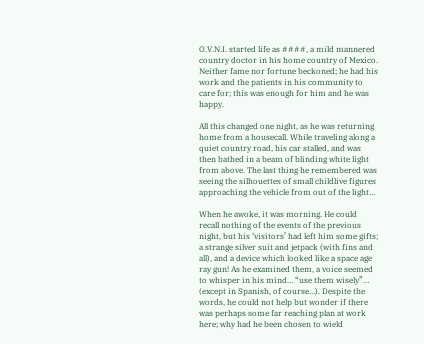O.V.N.I. started life as ####, a mild mannered country doctor in his home country of Mexico. Neither fame nor fortune beckoned; he had his work and the patients in his community to care for; this was enough for him and he was happy.

All this changed one night, as he was returning home from a housecall. While traveling along a quiet country road, his car stalled, and was then bathed in a beam of blinding white light from above. The last thing he remembered was seeing the silhouettes of small childlive figures approaching the vehicle from out of the light…

When he awoke, it was morning. He could recall nothing of the events of the previous night, but his ‘visitors’ had left him some gifts; a strange silver suit and jetpack (with fins and all), and a device which looked like a space age ray gun! As he examined them, a voice seemed to whisper in his mind… “use them wisely”… (except in Spanish, of course…). Despite the words, he could not help but wonder if there was perhaps some far reaching plan at work here; why had he been chosen to wield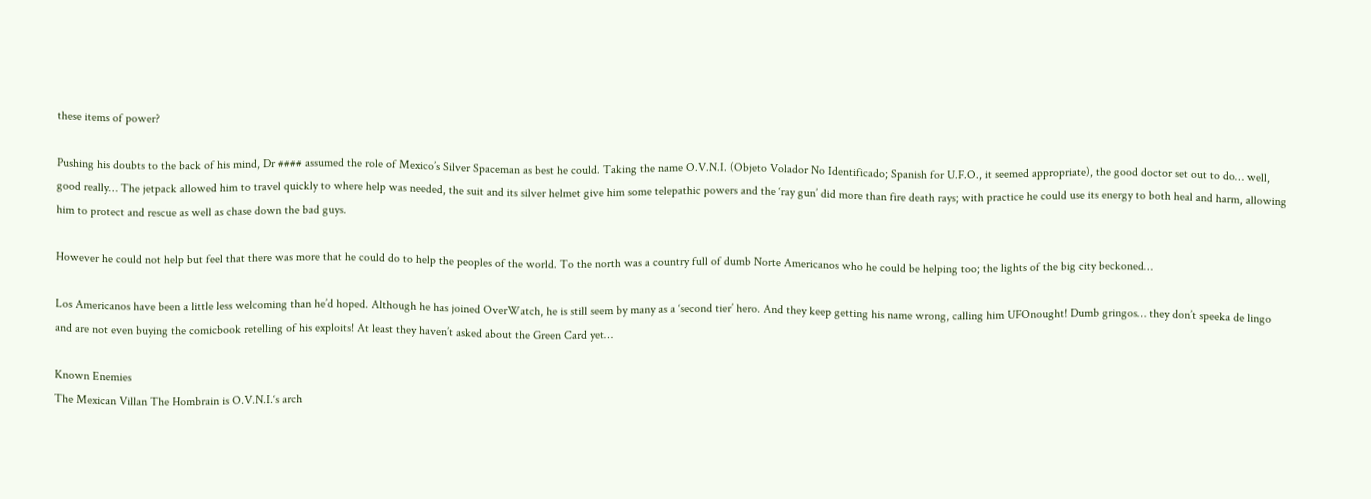these items of power?

Pushing his doubts to the back of his mind, Dr #### assumed the role of Mexico’s Silver Spaceman as best he could. Taking the name O.V.N.I. (Objeto Volador No Identificado; Spanish for U.F.O., it seemed appropriate), the good doctor set out to do… well, good really… The jetpack allowed him to travel quickly to where help was needed, the suit and its silver helmet give him some telepathic powers and the ‘ray gun’ did more than fire death rays; with practice he could use its energy to both heal and harm, allowing him to protect and rescue as well as chase down the bad guys.

However he could not help but feel that there was more that he could do to help the peoples of the world. To the north was a country full of dumb Norte Americanos who he could be helping too; the lights of the big city beckoned…

Los Americanos have been a little less welcoming than he’d hoped. Although he has joined OverWatch, he is still seem by many as a ‘second tier’ hero. And they keep getting his name wrong, calling him UFOnought! Dumb gringos… they don’t speeka de lingo and are not even buying the comicbook retelling of his exploits! At least they haven’t asked about the Green Card yet…

Known Enemies
The Mexican Villan The Hombrain is O.V.N.I.‘s arch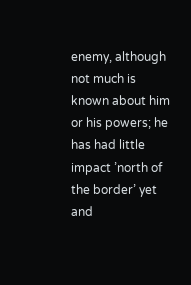enemy, although not much is known about him or his powers; he has had little impact ’north of the border’ yet and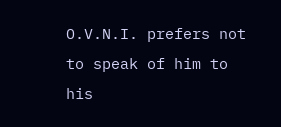O.V.N.I. prefers not to speak of him to his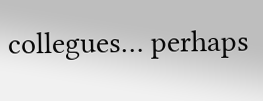collegues… perhaps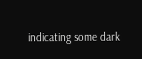indicating some dark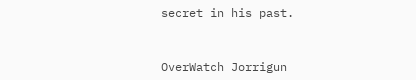secret in his past.


OverWatch Jorrigun